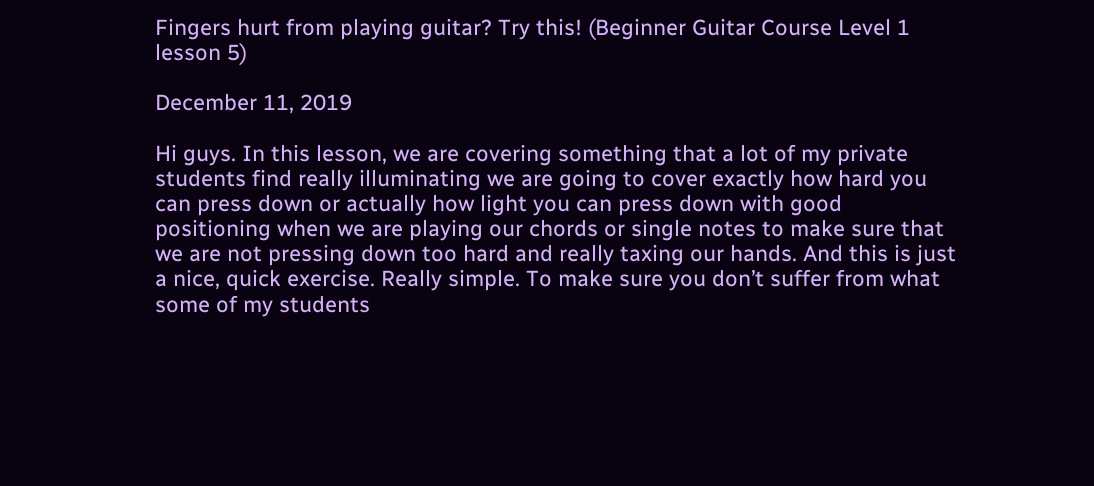Fingers hurt from playing guitar? Try this! (Beginner Guitar Course Level 1 lesson 5)

December 11, 2019

Hi guys. In this lesson, we are covering something that a lot of my private students find really illuminating we are going to cover exactly how hard you can press down or actually how light you can press down with good positioning when we are playing our chords or single notes to make sure that we are not pressing down too hard and really taxing our hands. And this is just a nice, quick exercise. Really simple. To make sure you don’t suffer from what some of my students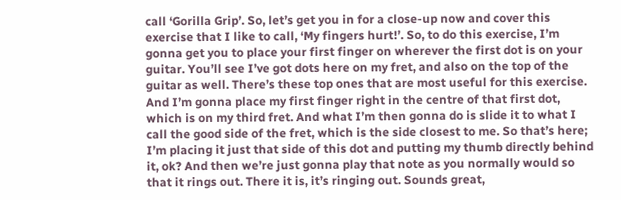call ‘Gorilla Grip’. So, let’s get you in for a close-up now and cover this exercise that I like to call, ‘My fingers hurt!’. So, to do this exercise, I’m gonna get you to place your first finger on wherever the first dot is on your guitar. You’ll see I’ve got dots here on my fret, and also on the top of the guitar as well. There’s these top ones that are most useful for this exercise. And I’m gonna place my first finger right in the centre of that first dot, which is on my third fret. And what I’m then gonna do is slide it to what I call the good side of the fret, which is the side closest to me. So that’s here; I’m placing it just that side of this dot and putting my thumb directly behind it, ok? And then we’re just gonna play that note as you normally would so that it rings out. There it is, it’s ringing out. Sounds great,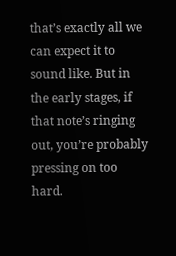that’s exactly all we can expect it to sound like. But in the early stages, if that note’s ringing out, you’re probably pressing on too hard.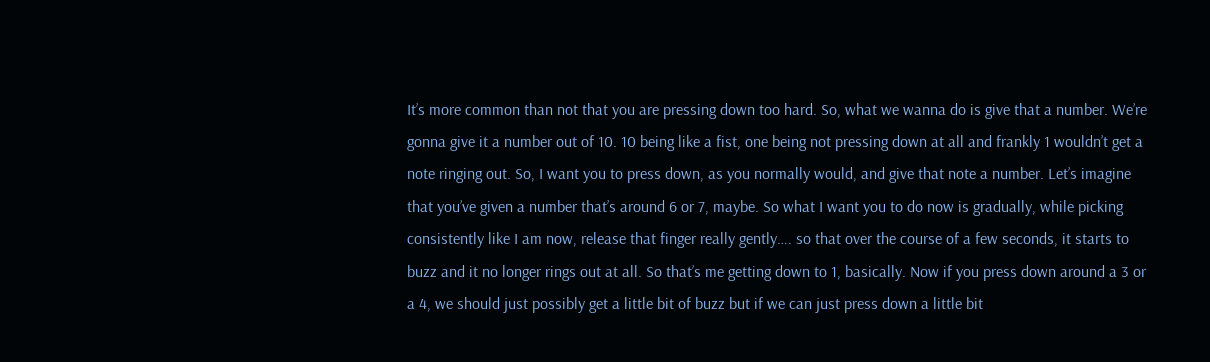It’s more common than not that you are pressing down too hard. So, what we wanna do is give that a number. We’re gonna give it a number out of 10. 10 being like a fist, one being not pressing down at all and frankly 1 wouldn’t get a note ringing out. So, I want you to press down, as you normally would, and give that note a number. Let’s imagine that you’ve given a number that’s around 6 or 7, maybe. So what I want you to do now is gradually, while picking consistently like I am now, release that finger really gently…. so that over the course of a few seconds, it starts to buzz and it no longer rings out at all. So that’s me getting down to 1, basically. Now if you press down around a 3 or a 4, we should just possibly get a little bit of buzz but if we can just press down a little bit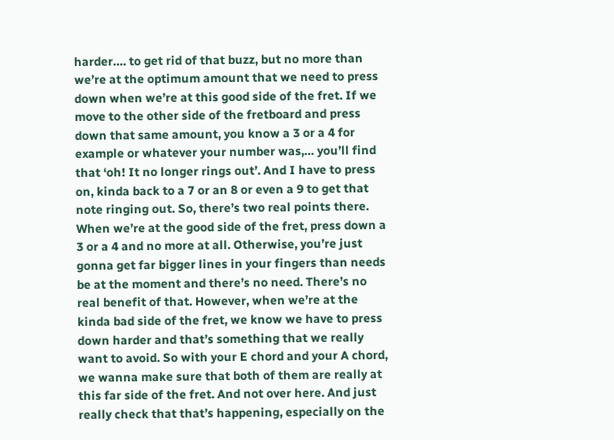harder…. to get rid of that buzz, but no more than we’re at the optimum amount that we need to press down when we’re at this good side of the fret. If we move to the other side of the fretboard and press down that same amount, you know a 3 or a 4 for example or whatever your number was,… you’ll find that ‘oh! It no longer rings out’. And I have to press on, kinda back to a 7 or an 8 or even a 9 to get that note ringing out. So, there’s two real points there. When we’re at the good side of the fret, press down a 3 or a 4 and no more at all. Otherwise, you’re just gonna get far bigger lines in your fingers than needs be at the moment and there’s no need. There’s no real benefit of that. However, when we’re at the kinda bad side of the fret, we know we have to press down harder and that’s something that we really want to avoid. So with your E chord and your A chord, we wanna make sure that both of them are really at this far side of the fret. And not over here. And just really check that that’s happening, especially on the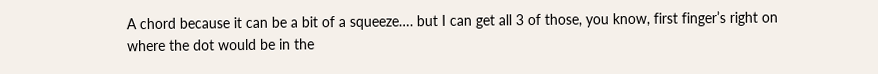A chord because it can be a bit of a squeeze…. but I can get all 3 of those, you know, first finger’s right on where the dot would be in the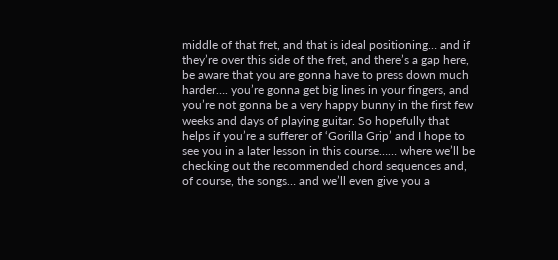middle of that fret, and that is ideal positioning… and if they’re over this side of the fret, and there’s a gap here, be aware that you are gonna have to press down much harder…. you’re gonna get big lines in your fingers, and you’re not gonna be a very happy bunny in the first few weeks and days of playing guitar. So hopefully that helps if you’re a sufferer of ‘Gorilla Grip’ and I hope to see you in a later lesson in this course…… where we’ll be checking out the recommended chord sequences and, of course, the songs… and we’ll even give you a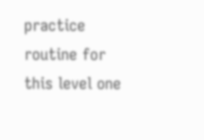practice routine for this level one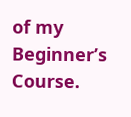of my Beginner’s Course.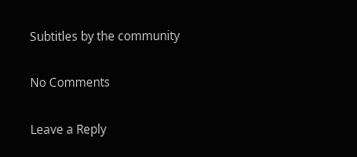Subtitles by the community

No Comments

Leave a Reply